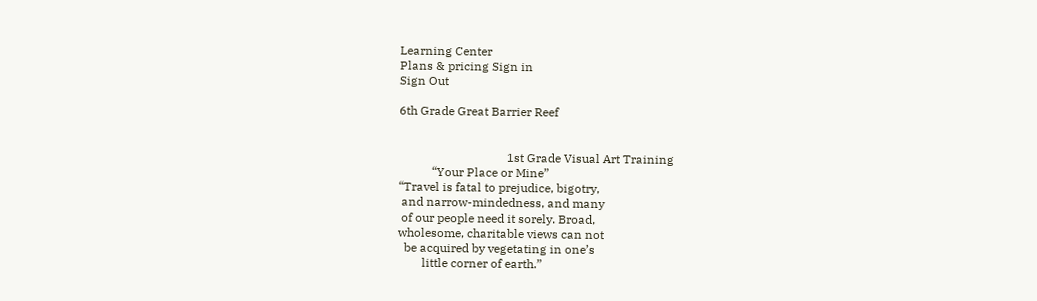Learning Center
Plans & pricing Sign in
Sign Out

6th Grade Great Barrier Reef


                                    1st Grade Visual Art Training
           “Your Place or Mine”
“Travel is fatal to prejudice, bigotry,
 and narrow-mindedness, and many
 of our people need it sorely. Broad,
wholesome, charitable views can not
  be acquired by vegetating in one’s
        little corner of earth.”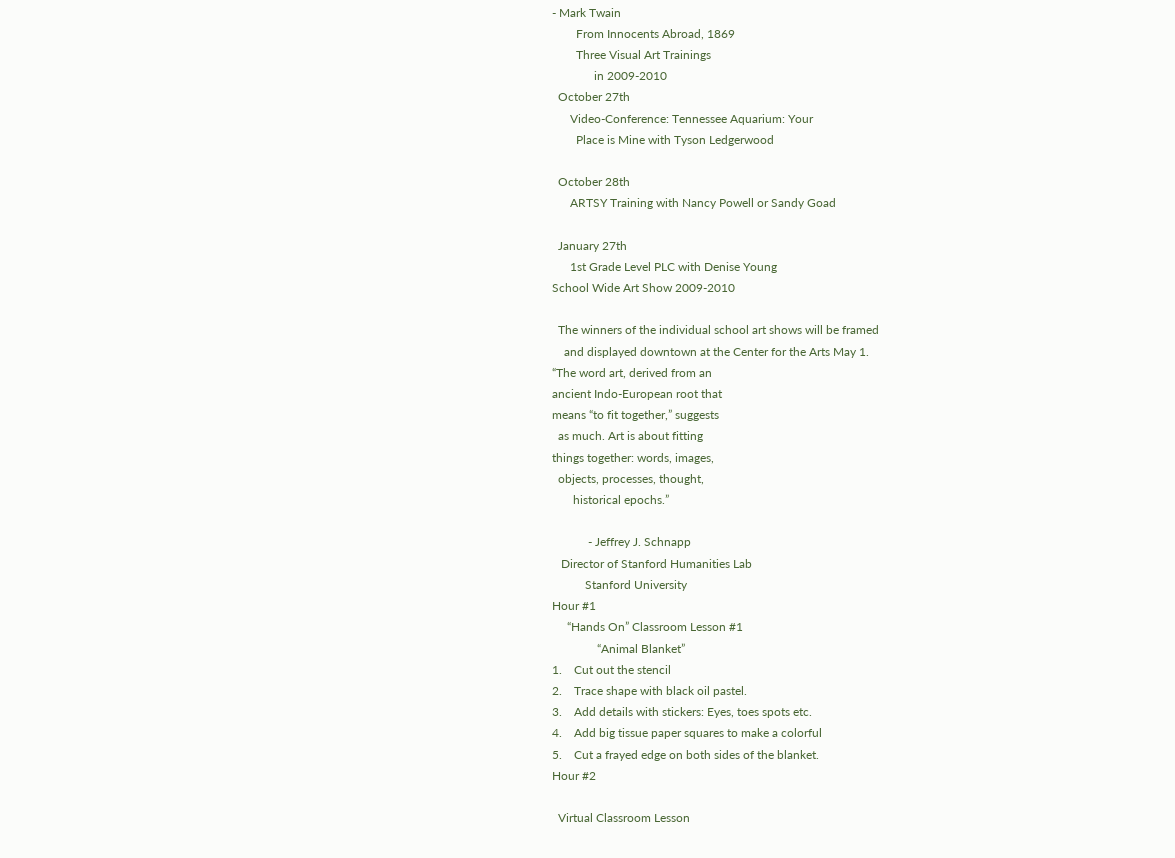- Mark Twain
        From Innocents Abroad, 1869
        Three Visual Art Trainings
              in 2009-2010
  October 27th
      Video-Conference: Tennessee Aquarium: Your
        Place is Mine with Tyson Ledgerwood

  October 28th
      ARTSY Training with Nancy Powell or Sandy Goad

  January 27th
      1st Grade Level PLC with Denise Young
School Wide Art Show 2009-2010

  The winners of the individual school art shows will be framed
    and displayed downtown at the Center for the Arts May 1.
“The word art, derived from an
ancient Indo-European root that
means “to fit together,” suggests
  as much. Art is about fitting
things together: words, images,
  objects, processes, thought,
       historical epochs.”

            - Jeffrey J. Schnapp
   Director of Stanford Humanities Lab
           Stanford University
Hour #1
     “Hands On” Classroom Lesson #1
               “Animal Blanket”
1.    Cut out the stencil
2.    Trace shape with black oil pastel.
3.    Add details with stickers: Eyes, toes spots etc.
4.    Add big tissue paper squares to make a colorful
5.    Cut a frayed edge on both sides of the blanket.
Hour #2

  Virtual Classroom Lesson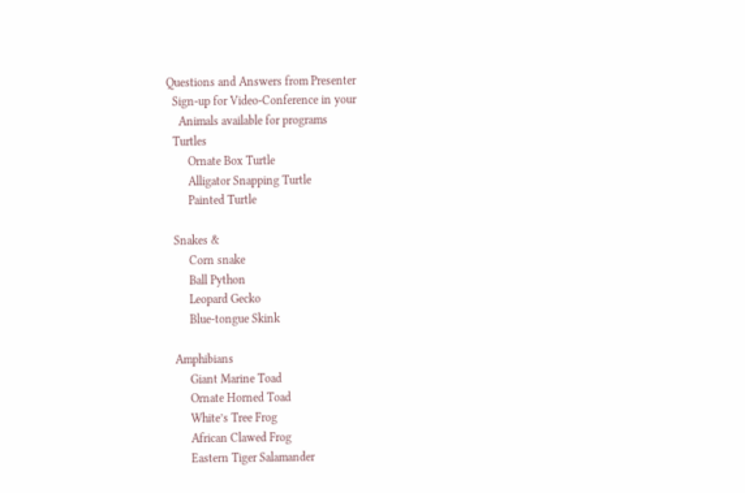Questions and Answers from Presenter
  Sign-up for Video-Conference in your
    Animals available for programs
  Turtles
       Ornate Box Turtle
       Alligator Snapping Turtle
       Painted Turtle

  Snakes &
       Corn snake
       Ball Python
       Leopard Gecko
       Blue-tongue Skink

  Amphibians
       Giant Marine Toad
       Ornate Horned Toad
       White’s Tree Frog
       African Clawed Frog
       Eastern Tiger Salamander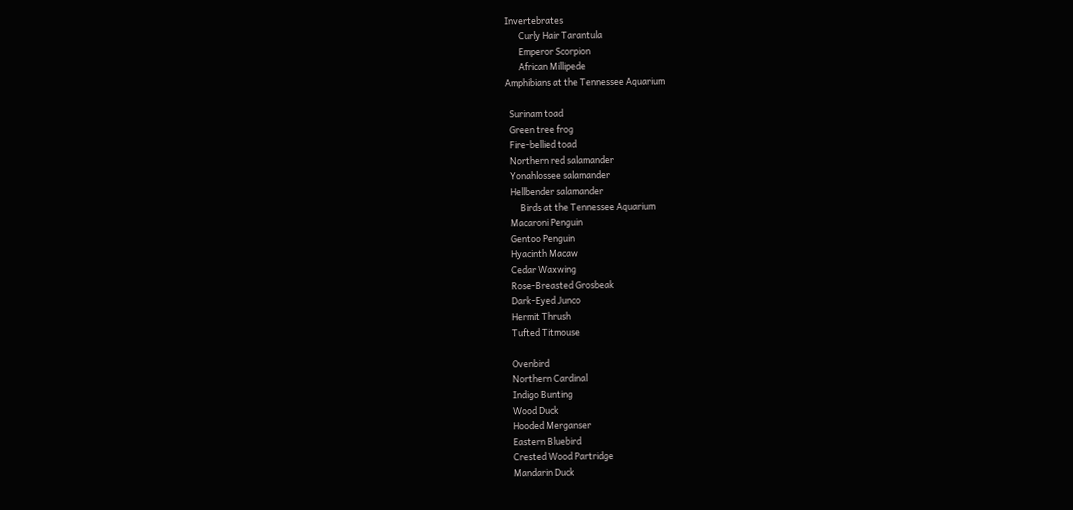Invertebrates
       Curly Hair Tarantula
       Emperor Scorpion
       African Millipede
Amphibians at the Tennessee Aquarium

  Surinam toad
  Green tree frog
  Fire-bellied toad
  Northern red salamander
  Yonahlossee salamander
  Hellbender salamander
       Birds at the Tennessee Aquarium
  Macaroni Penguin
  Gentoo Penguin
  Hyacinth Macaw
  Cedar Waxwing
  Rose-Breasted Grosbeak
  Dark-Eyed Junco
  Hermit Thrush
  Tufted Titmouse

  Ovenbird
  Northern Cardinal
  Indigo Bunting
  Wood Duck
  Hooded Merganser
  Eastern Bluebird
  Crested Wood Partridge
  Mandarin Duck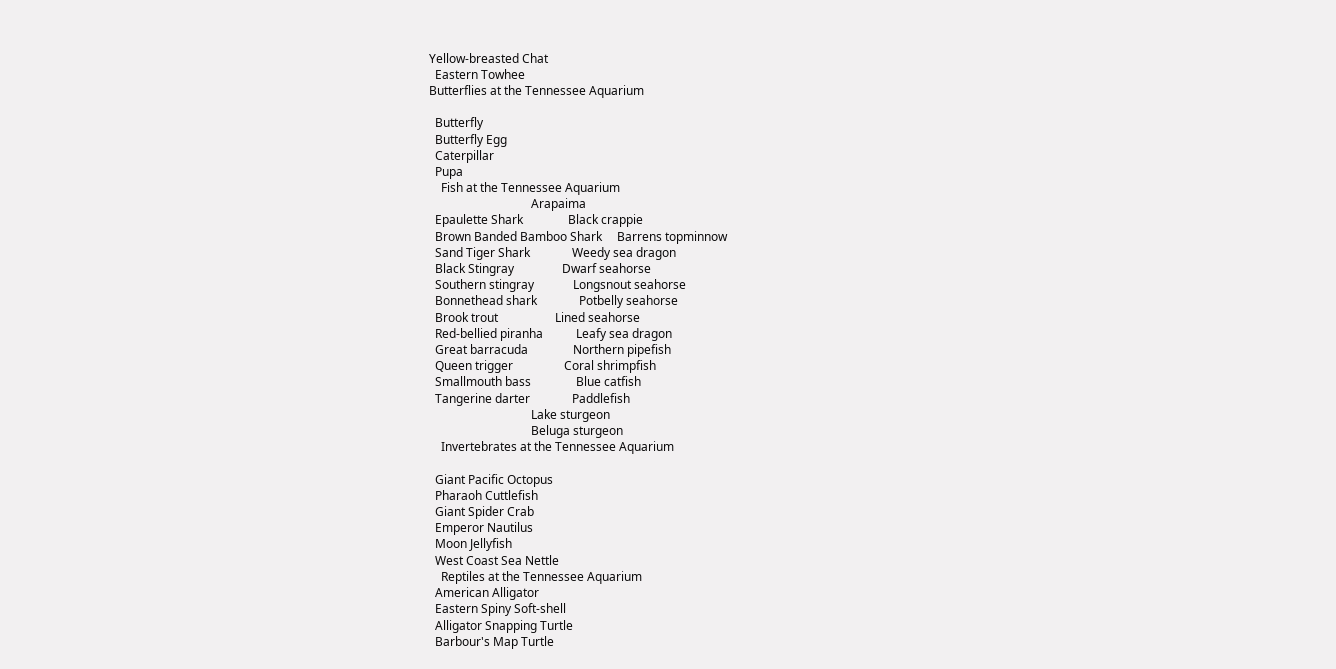Yellow-breasted Chat
  Eastern Towhee
Butterflies at the Tennessee Aquarium

  Butterfly
  Butterfly Egg
  Caterpillar
  Pupa
    Fish at the Tennessee Aquarium
                                  Arapaima
  Epaulette Shark               Black crappie
  Brown Banded Bamboo Shark     Barrens topminnow
  Sand Tiger Shark              Weedy sea dragon
  Black Stingray                Dwarf seahorse
  Southern stingray             Longsnout seahorse
  Bonnethead shark              Potbelly seahorse
  Brook trout                   Lined seahorse
  Red-bellied piranha           Leafy sea dragon
  Great barracuda               Northern pipefish
  Queen trigger                 Coral shrimpfish
  Smallmouth bass               Blue catfish
  Tangerine darter              Paddlefish
                                  Lake sturgeon
                                  Beluga sturgeon
    Invertebrates at the Tennessee Aquarium

  Giant Pacific Octopus
  Pharaoh Cuttlefish
  Giant Spider Crab
  Emperor Nautilus
  Moon Jellyfish
  West Coast Sea Nettle
    Reptiles at the Tennessee Aquarium
  American Alligator
  Eastern Spiny Soft-shell
  Alligator Snapping Turtle
  Barbour's Map Turtle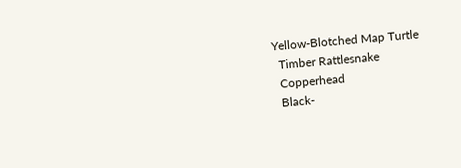Yellow-Blotched Map Turtle
  Timber Rattlesnake
  Copperhead
  Black-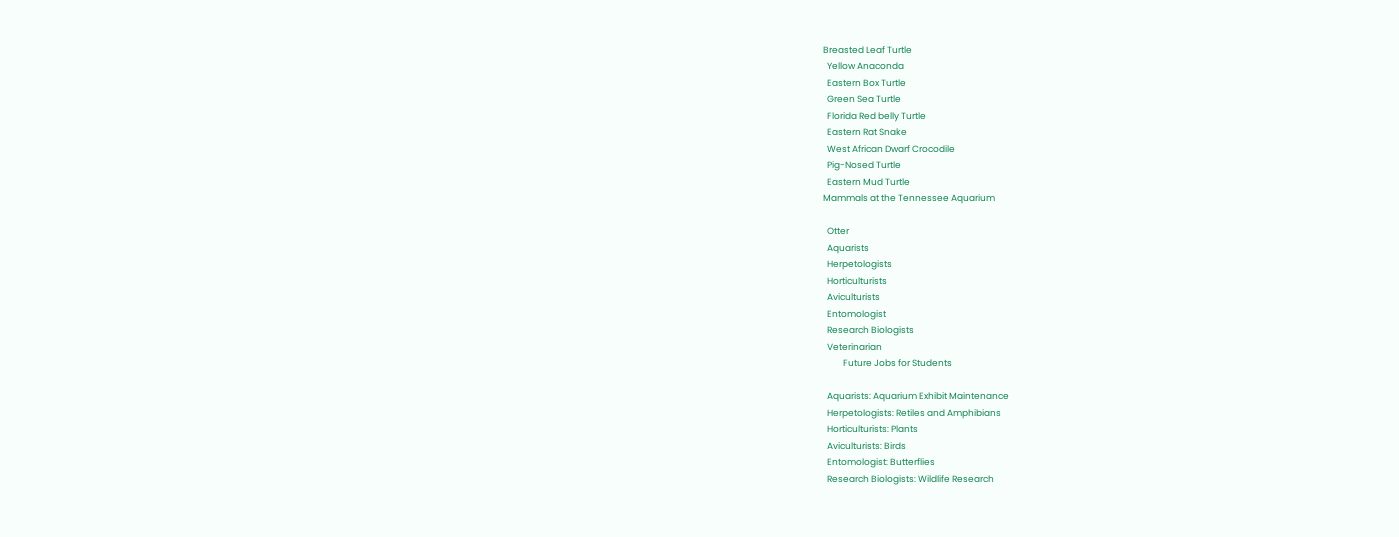Breasted Leaf Turtle
  Yellow Anaconda
  Eastern Box Turtle
  Green Sea Turtle
  Florida Red belly Turtle
  Eastern Rat Snake
  West African Dwarf Crocodile
  Pig-Nosed Turtle
  Eastern Mud Turtle
Mammals at the Tennessee Aquarium

  Otter
  Aquarists
  Herpetologists
  Horticulturists
  Aviculturists
  Entomologist
  Research Biologists
  Veterinarian
          Future Jobs for Students

  Aquarists: Aquarium Exhibit Maintenance
  Herpetologists: Retiles and Amphibians
  Horticulturists: Plants
  Aviculturists: Birds
  Entomologist: Butterflies
  Research Biologists: Wildlife Research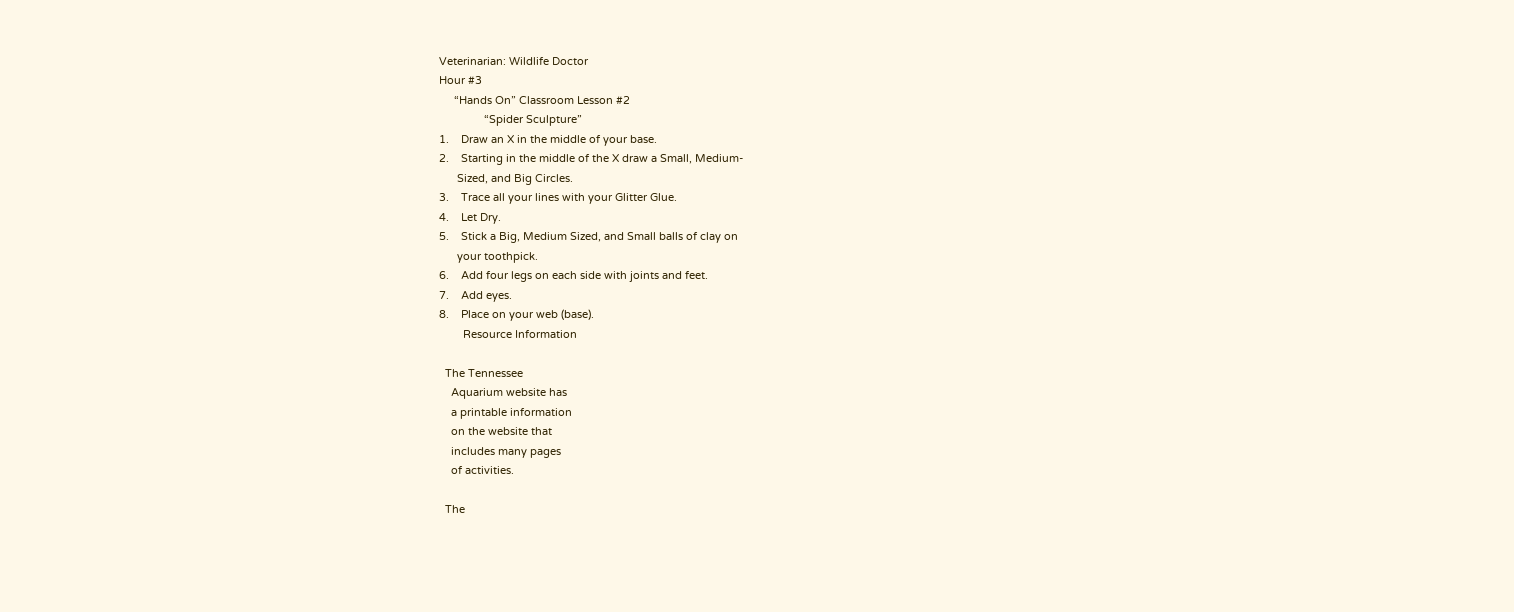Veterinarian: Wildlife Doctor
Hour #3
     “Hands On” Classroom Lesson #2
               “Spider Sculpture”
1.    Draw an X in the middle of your base.
2.    Starting in the middle of the X draw a Small, Medium-
      Sized, and Big Circles.
3.    Trace all your lines with your Glitter Glue.
4.    Let Dry.
5.    Stick a Big, Medium Sized, and Small balls of clay on
      your toothpick.
6.    Add four legs on each side with joints and feet.
7.    Add eyes.
8.    Place on your web (base).
        Resource Information

  The Tennessee
    Aquarium website has
    a printable information
    on the website that
    includes many pages
    of activities.

  The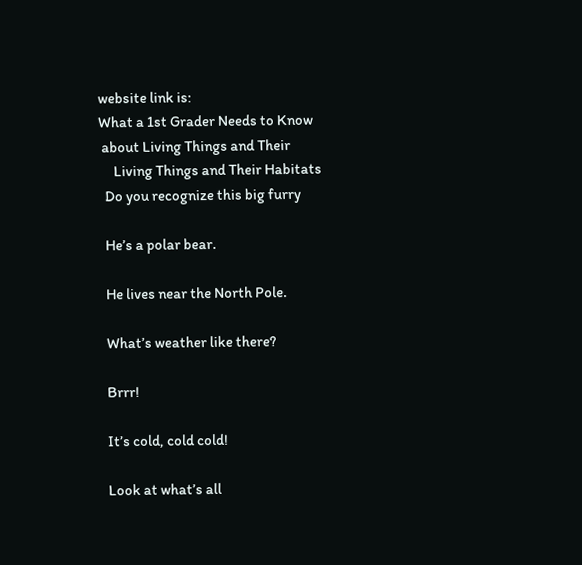website link is:
What a 1st Grader Needs to Know
 about Living Things and Their
     Living Things and Their Habitats
  Do you recognize this big furry

  He’s a polar bear.

  He lives near the North Pole.

  What’s weather like there?

  Brrr!

  It’s cold, cold cold!

  Look at what’s all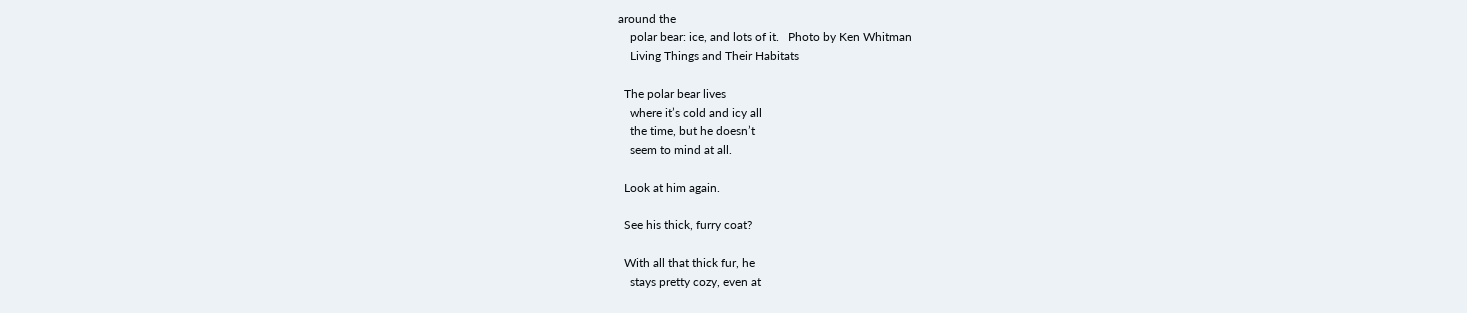around the
    polar bear: ice, and lots of it.   Photo by Ken Whitman
    Living Things and Their Habitats

  The polar bear lives
    where it’s cold and icy all
    the time, but he doesn’t
    seem to mind at all.

  Look at him again.

  See his thick, furry coat?

  With all that thick fur, he
    stays pretty cozy, even at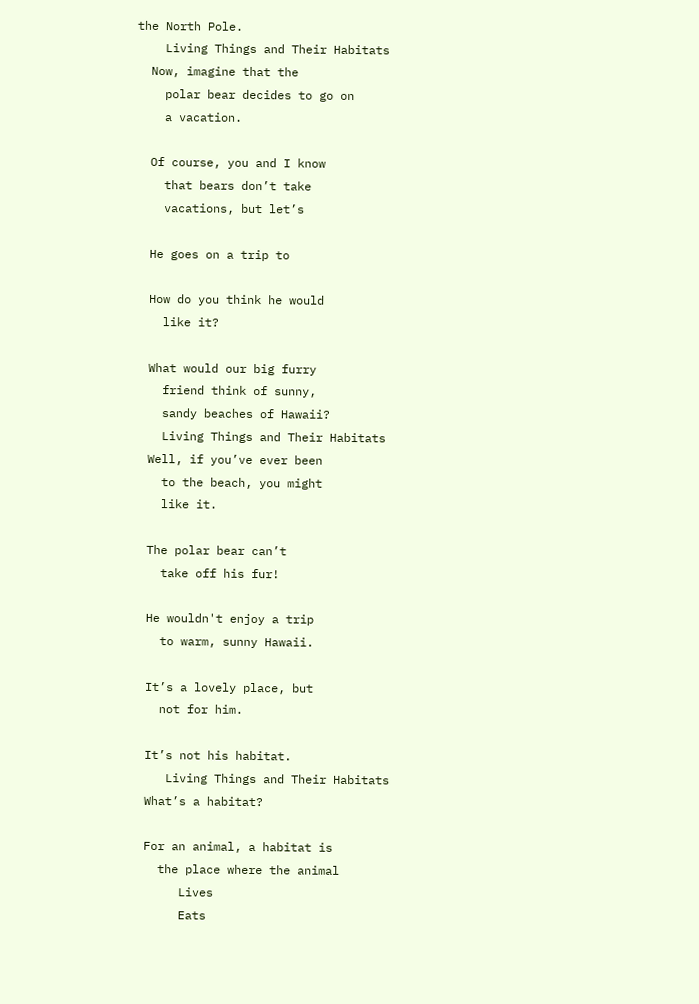the North Pole.
    Living Things and Their Habitats
  Now, imagine that the
    polar bear decides to go on
    a vacation.

  Of course, you and I know
    that bears don’t take
    vacations, but let’s

  He goes on a trip to

  How do you think he would
    like it?

  What would our big furry
    friend think of sunny,
    sandy beaches of Hawaii?
    Living Things and Their Habitats
  Well, if you’ve ever been
    to the beach, you might
    like it.

  The polar bear can’t
    take off his fur!

  He wouldn't enjoy a trip
    to warm, sunny Hawaii.

  It’s a lovely place, but
    not for him.

  It’s not his habitat.
     Living Things and Their Habitats
  What’s a habitat?

  For an animal, a habitat is
    the place where the animal
       Lives
       Eats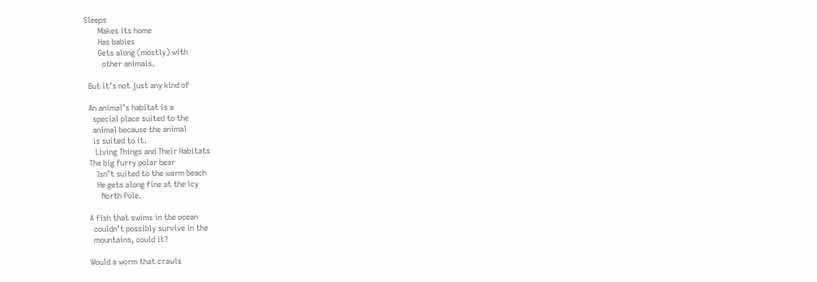Sleeps
       Makes its home
       Has babies
       Gets along (mostly) with
         other animals.

  But it’s not just any kind of

  An animal’s habitat is a
    special place suited to the
    animal because the animal
    is suited to it.
     Living Things and Their Habitats
  The big furry polar bear
      Isn’t suited to the warm beach
      He gets along fine at the icy
        North Pole.

  A fish that swims in the ocean
    couldn’t possibly survive in the
    mountains, could it?

  Would a worm that crawls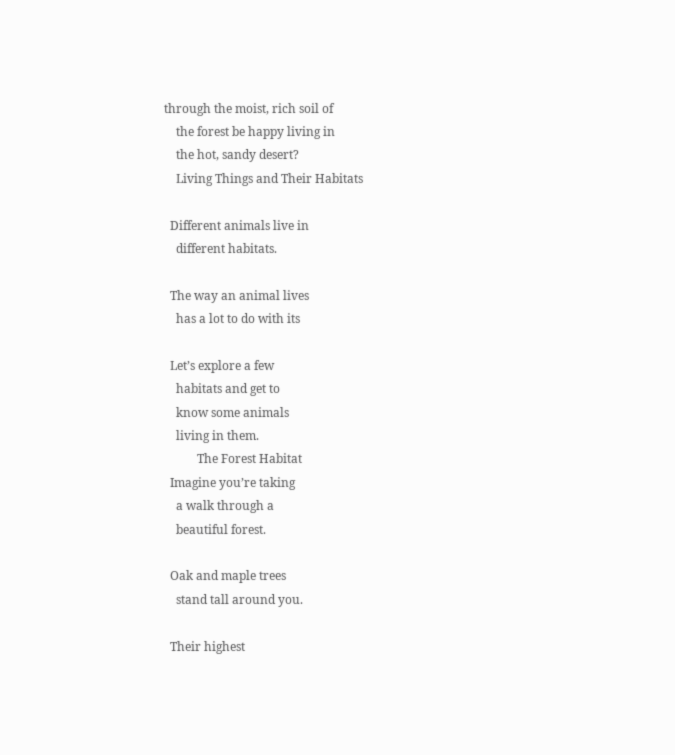through the moist, rich soil of
    the forest be happy living in
    the hot, sandy desert?
    Living Things and Their Habitats

  Different animals live in
    different habitats.

  The way an animal lives
    has a lot to do with its

  Let’s explore a few
    habitats and get to
    know some animals
    living in them.
           The Forest Habitat
  Imagine you’re taking
    a walk through a
    beautiful forest.

  Oak and maple trees
    stand tall around you.

  Their highest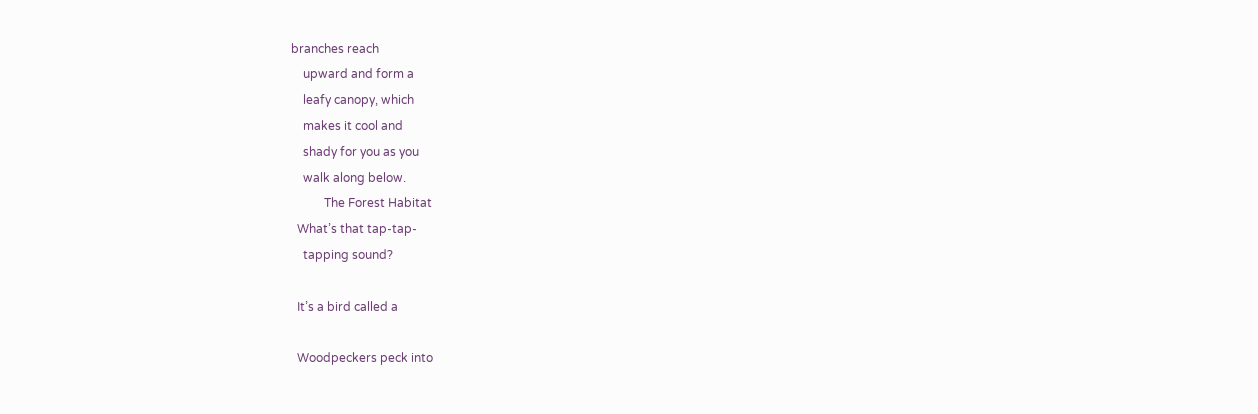branches reach
    upward and form a
    leafy canopy, which
    makes it cool and
    shady for you as you
    walk along below.
           The Forest Habitat
  What’s that tap-tap-
    tapping sound?

  It’s a bird called a

  Woodpeckers peck into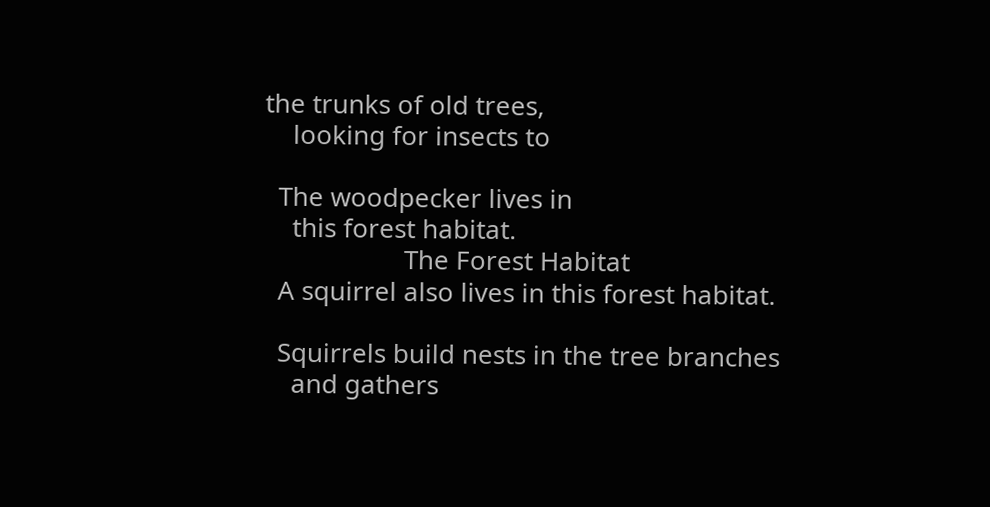the trunks of old trees,
    looking for insects to

  The woodpecker lives in
    this forest habitat.
                    The Forest Habitat
  A squirrel also lives in this forest habitat.

  Squirrels build nests in the tree branches
    and gathers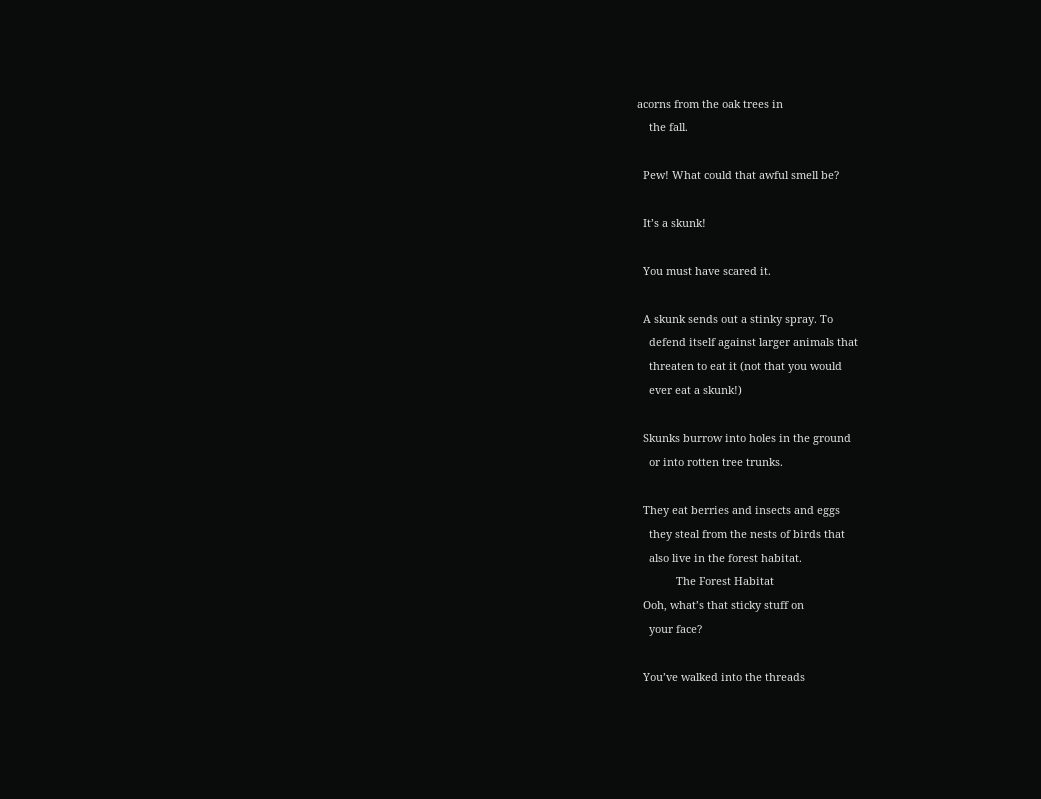acorns from the oak trees in
    the fall.

  Pew! What could that awful smell be?

  It’s a skunk!

  You must have scared it.

  A skunk sends out a stinky spray. To
    defend itself against larger animals that
    threaten to eat it (not that you would
    ever eat a skunk!)

  Skunks burrow into holes in the ground
    or into rotten tree trunks.

  They eat berries and insects and eggs
    they steal from the nests of birds that
    also live in the forest habitat.
             The Forest Habitat
  Ooh, what’s that sticky stuff on
    your face?

  You’ve walked into the threads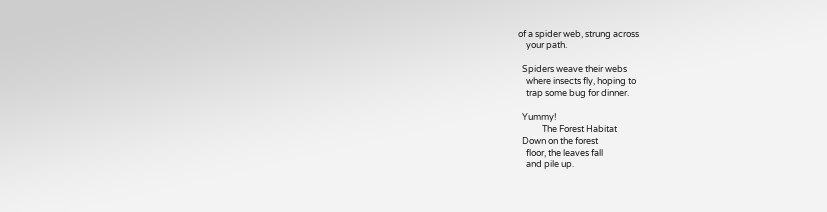of a spider web, strung across
    your path.

  Spiders weave their webs
    where insects fly, hoping to
    trap some bug for dinner.

  Yummy!
            The Forest Habitat
  Down on the forest
    floor, the leaves fall
    and pile up.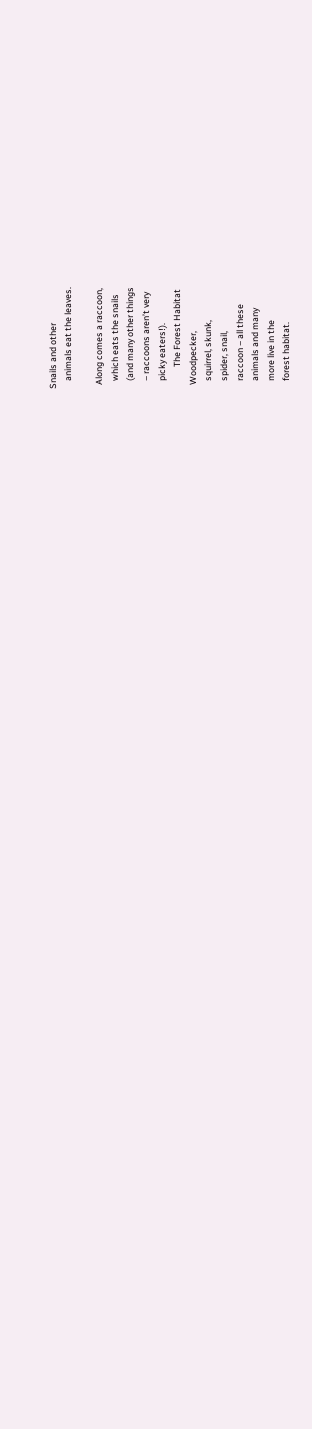Snails and other
    animals eat the leaves.

  Along comes a raccoon,
    which eats the snails
    (and many other things
    – raccoons aren’t very
    picky eaters!).
           The Forest Habitat
  Woodpecker,
    squirrel, skunk,
    spider, snail,
    raccoon – all these
    animals and many
    more live in the
    forest habitat.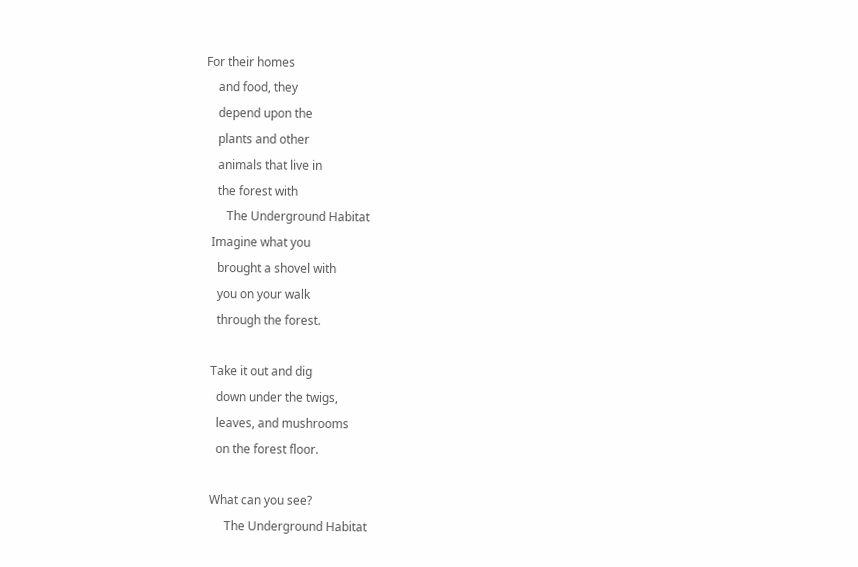For their homes
    and food, they
    depend upon the
    plants and other
    animals that live in
    the forest with
       The Underground Habitat
  Imagine what you
    brought a shovel with
    you on your walk
    through the forest.

  Take it out and dig
    down under the twigs,
    leaves, and mushrooms
    on the forest floor.

  What can you see?
       The Underground Habitat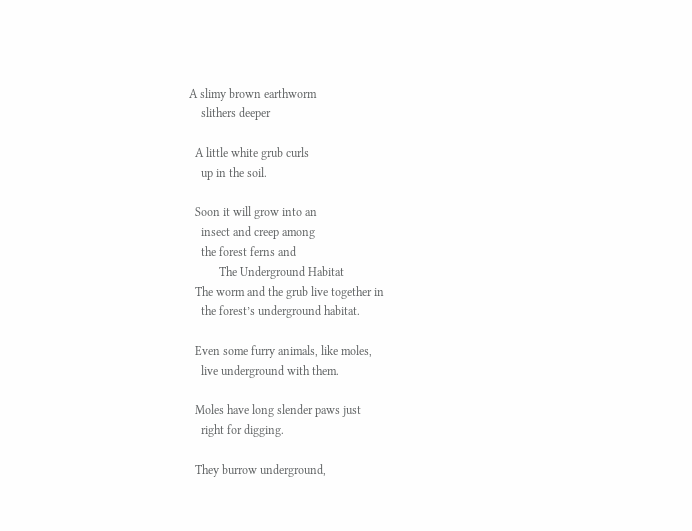A slimy brown earthworm
    slithers deeper

  A little white grub curls
    up in the soil.

  Soon it will grow into an
    insect and creep among
    the forest ferns and
          The Underground Habitat
  The worm and the grub live together in
    the forest’s underground habitat.

  Even some furry animals, like moles,
    live underground with them.

  Moles have long slender paws just
    right for digging.

  They burrow underground,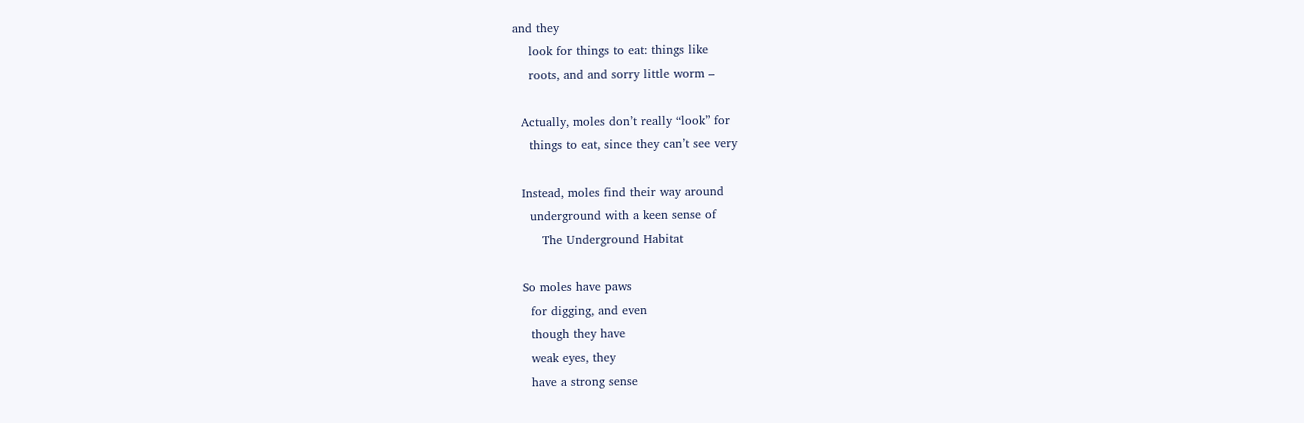and they
    look for things to eat: things like
    roots, and and sorry little worm –

  Actually, moles don’t really “look” for
    things to eat, since they can’t see very

  Instead, moles find their way around
    underground with a keen sense of
       The Underground Habitat

  So moles have paws
    for digging, and even
    though they have
    weak eyes, they
    have a strong sense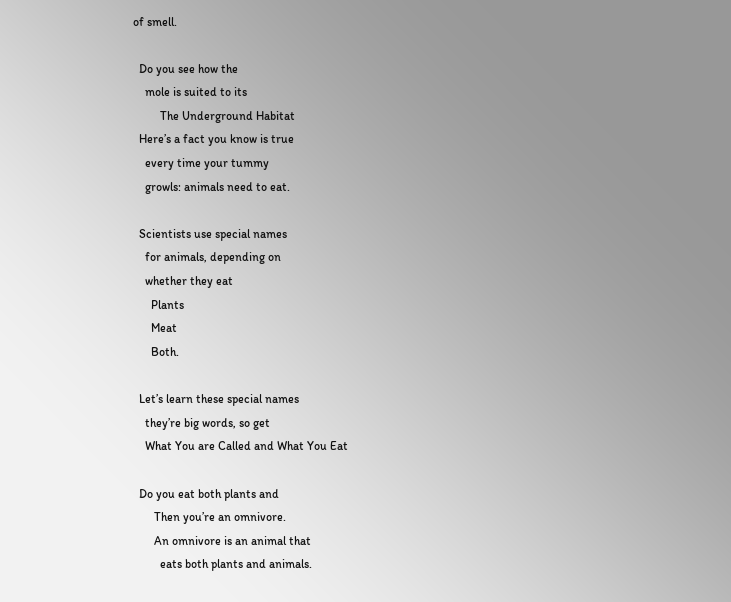of smell.

  Do you see how the
    mole is suited to its
         The Underground Habitat
  Here’s a fact you know is true
    every time your tummy
    growls: animals need to eat.

  Scientists use special names
    for animals, depending on
    whether they eat
      Plants
      Meat
      Both.

  Let’s learn these special names
    they’re big words, so get
    What You are Called and What You Eat

  Do you eat both plants and
       Then you’re an omnivore.
       An omnivore is an animal that
         eats both plants and animals.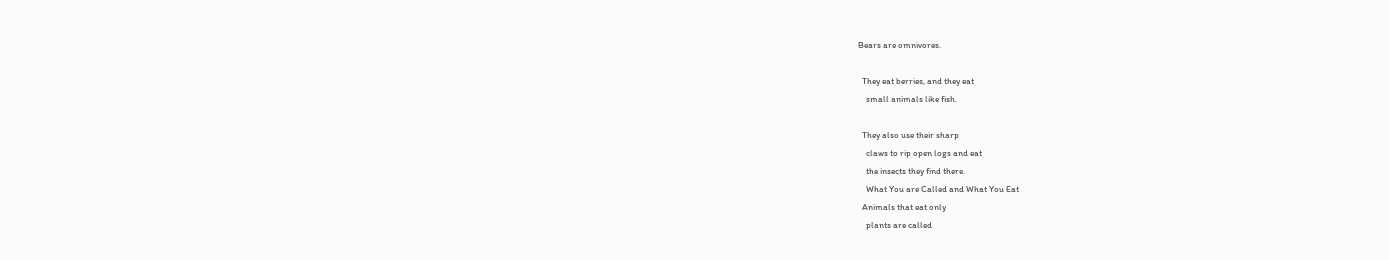Bears are omnivores.

  They eat berries, and they eat
    small animals like fish.

  They also use their sharp
    claws to rip open logs and eat
    the insects they find there.
    What You are Called and What You Eat
  Animals that eat only
    plants are called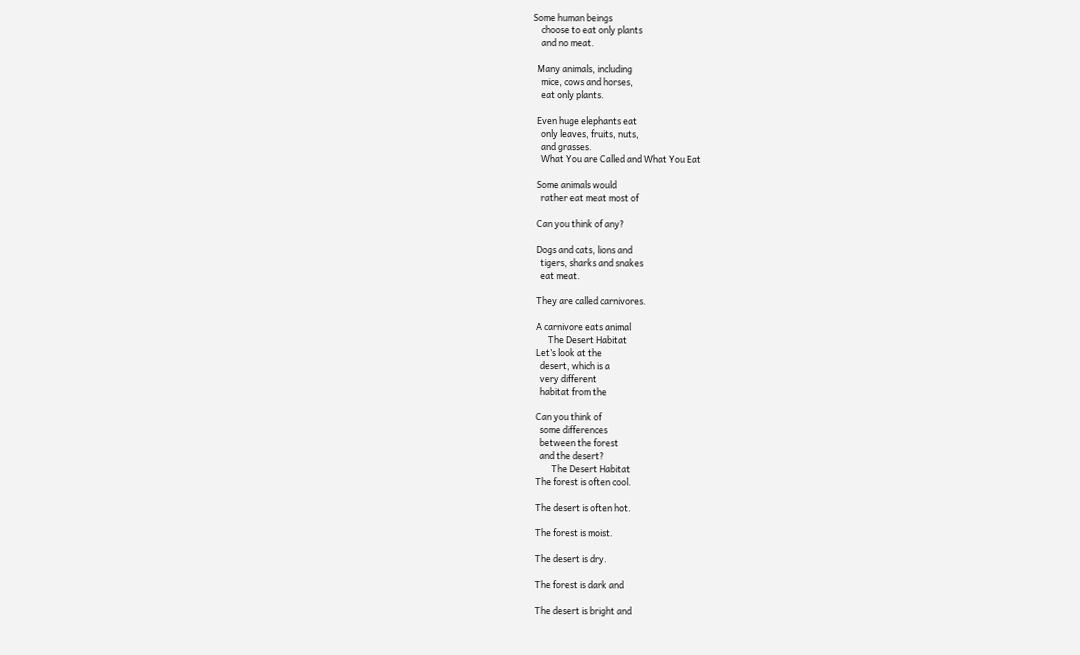Some human beings
    choose to eat only plants
    and no meat.

  Many animals, including
    mice, cows and horses,
    eat only plants.

  Even huge elephants eat
    only leaves, fruits, nuts,
    and grasses.
    What You are Called and What You Eat

  Some animals would
    rather eat meat most of

  Can you think of any?

  Dogs and cats, lions and
    tigers, sharks and snakes
    eat meat.

  They are called carnivores.

  A carnivore eats animal
        The Desert Habitat
  Let’s look at the
    desert, which is a
    very different
    habitat from the

  Can you think of
    some differences
    between the forest
    and the desert?
          The Desert Habitat
  The forest is often cool.

  The desert is often hot.

  The forest is moist.

  The desert is dry.

  The forest is dark and

  The desert is bright and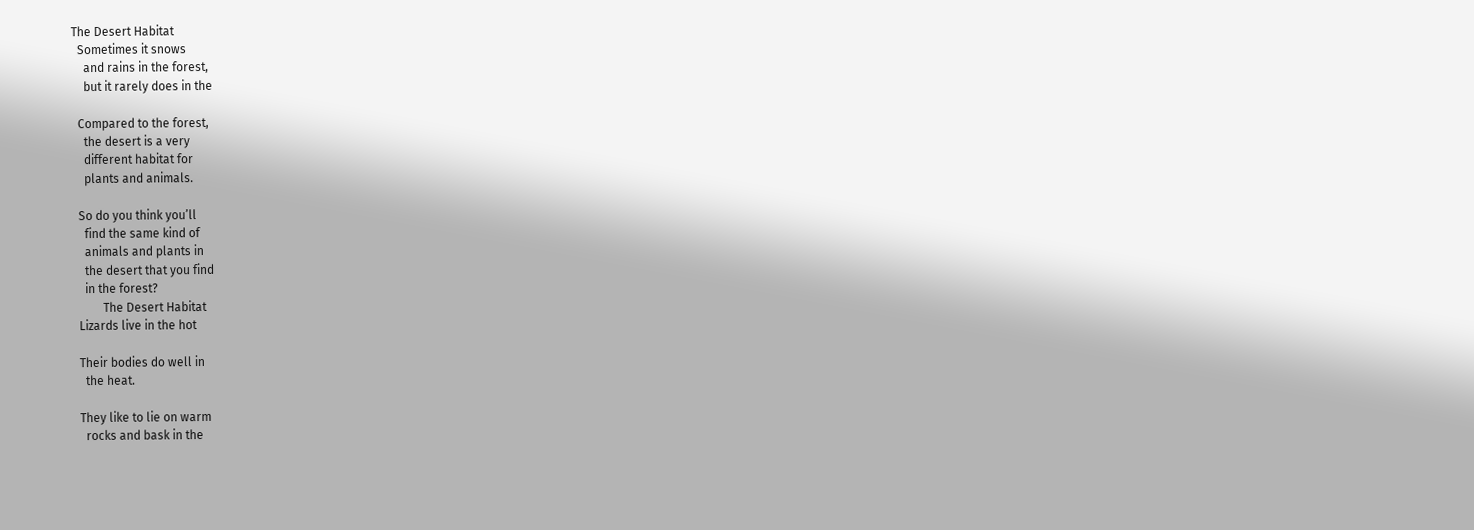The Desert Habitat
  Sometimes it snows
    and rains in the forest,
    but it rarely does in the

  Compared to the forest,
    the desert is a very
    different habitat for
    plants and animals.

  So do you think you’ll
    find the same kind of
    animals and plants in
    the desert that you find
    in the forest?
          The Desert Habitat
  Lizards live in the hot

  Their bodies do well in
    the heat.

  They like to lie on warm
    rocks and bask in the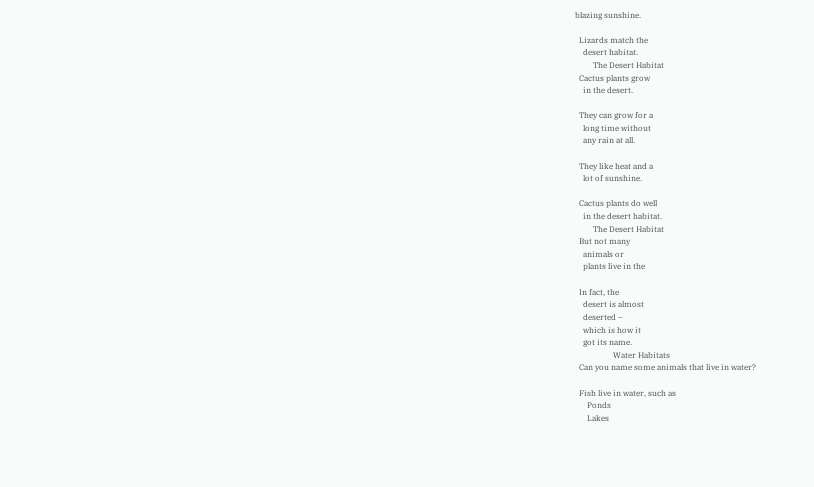blazing sunshine.

  Lizards match the
    desert habitat.
         The Desert Habitat
  Cactus plants grow
    in the desert.

  They can grow for a
    long time without
    any rain at all.

  They like heat and a
    lot of sunshine.

  Cactus plants do well
    in the desert habitat.
         The Desert Habitat
  But not many
    animals or
    plants live in the

  In fact, the
    desert is almost
    deserted –
    which is how it
    got its name.
                   Water Habitats
  Can you name some animals that live in water?

  Fish live in water, such as
      Ponds
      Lakes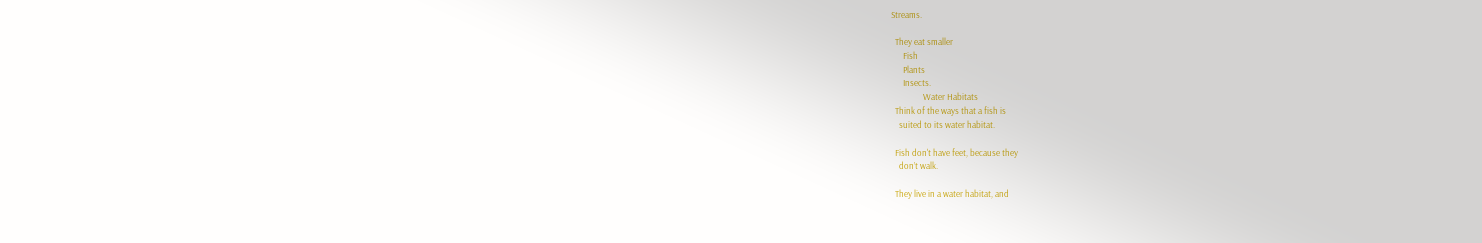Streams.

  They eat smaller
      Fish
      Plants
      Insects.
                Water Habitats
  Think of the ways that a fish is
    suited to its water habitat.

  Fish don't have feet, because they
    don’t walk.

  They live in a water habitat, and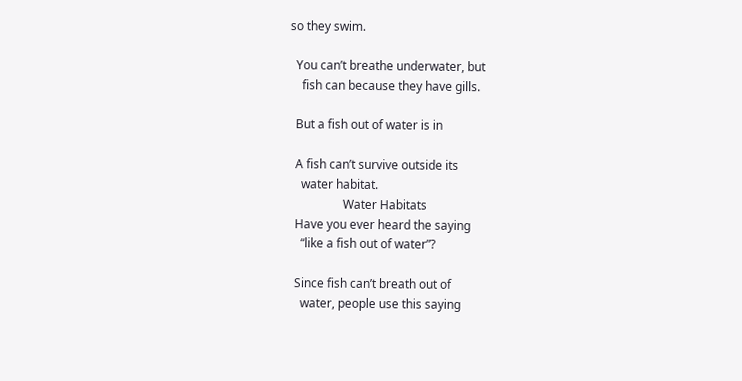so they swim.

  You can’t breathe underwater, but
    fish can because they have gills.

  But a fish out of water is in

  A fish can’t survive outside its
    water habitat.
                  Water Habitats
  Have you ever heard the saying
    “like a fish out of water”?

  Since fish can’t breath out of
    water, people use this saying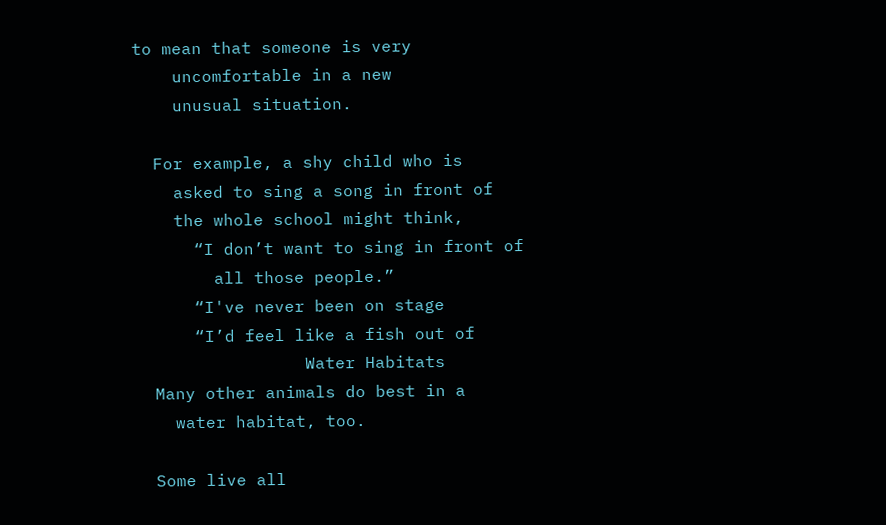to mean that someone is very
    uncomfortable in a new
    unusual situation.

  For example, a shy child who is
    asked to sing a song in front of
    the whole school might think,
      “I don’t want to sing in front of
        all those people.”
      “I've never been on stage
      “I’d feel like a fish out of
                 Water Habitats
  Many other animals do best in a
    water habitat, too.

  Some live all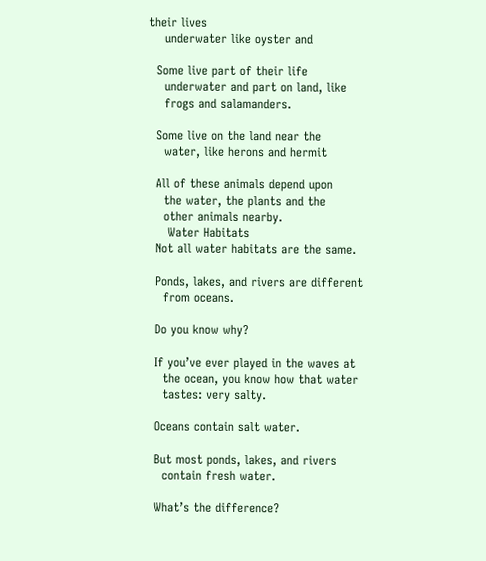their lives
    underwater like oyster and

  Some live part of their life
    underwater and part on land, like
    frogs and salamanders.

  Some live on the land near the
    water, like herons and hermit

  All of these animals depend upon
    the water, the plants and the
    other animals nearby.
     Water Habitats
  Not all water habitats are the same.

  Ponds, lakes, and rivers are different
    from oceans.

  Do you know why?

  If you’ve ever played in the waves at
    the ocean, you know how that water
    tastes: very salty.

  Oceans contain salt water.

  But most ponds, lakes, and rivers
    contain fresh water.

  What’s the difference?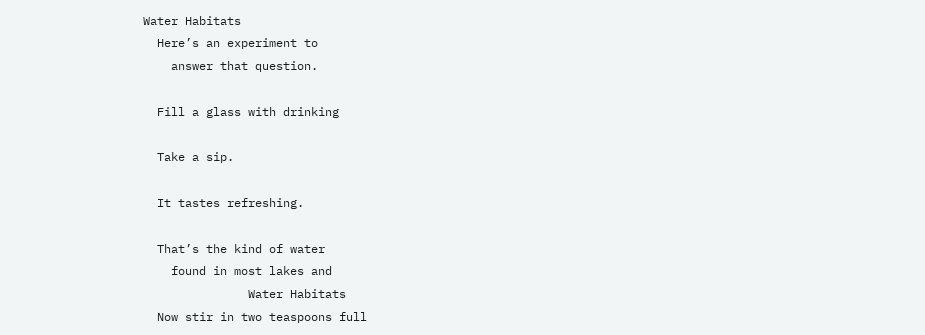Water Habitats
  Here’s an experiment to
    answer that question.

  Fill a glass with drinking

  Take a sip.

  It tastes refreshing.

  That’s the kind of water
    found in most lakes and
               Water Habitats
  Now stir in two teaspoons full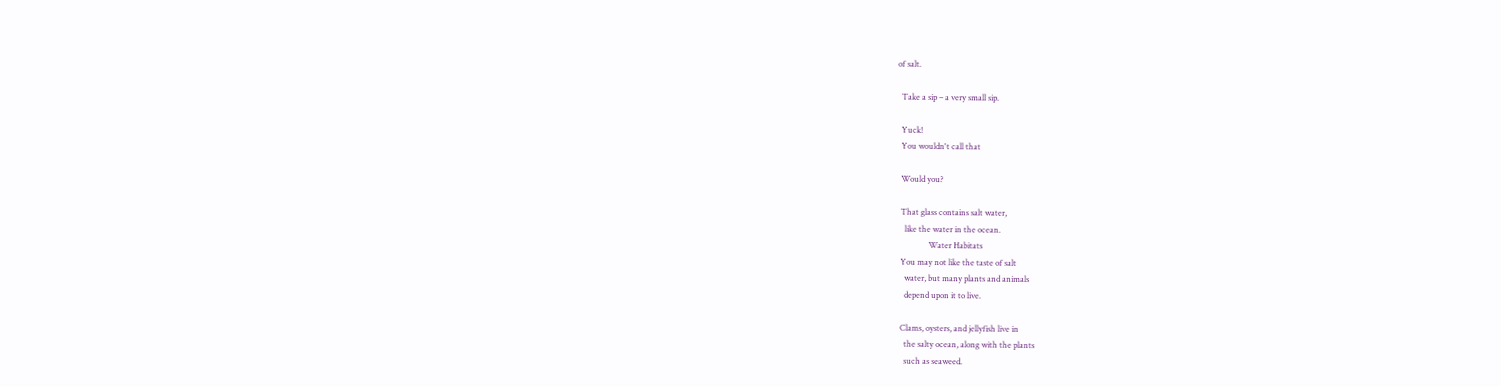of salt.

  Take a sip – a very small sip.

  Yuck!
  You wouldn't call that

  Would you?

  That glass contains salt water,
    like the water in the ocean.
                Water Habitats
  You may not like the taste of salt
    water, but many plants and animals
    depend upon it to live.

  Clams, oysters, and jellyfish live in
    the salty ocean, along with the plants
    such as seaweed.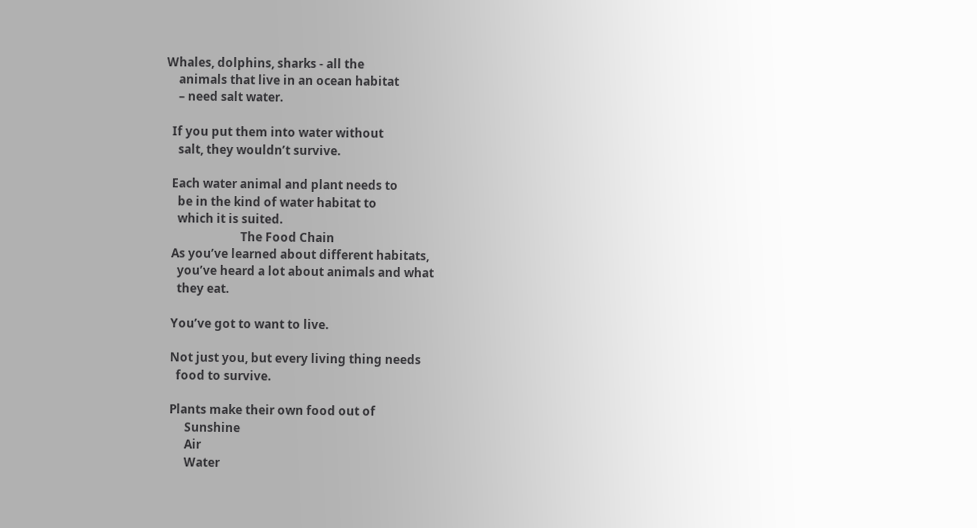Whales, dolphins, sharks - all the
    animals that live in an ocean habitat
    – need salt water.

  If you put them into water without
    salt, they wouldn’t survive.

  Each water animal and plant needs to
    be in the kind of water habitat to
    which it is suited.
                         The Food Chain
  As you’ve learned about different habitats,
    you’ve heard a lot about animals and what
    they eat.

  You’ve got to want to live.

  Not just you, but every living thing needs
    food to survive.

  Plants make their own food out of
       Sunshine
       Air
       Water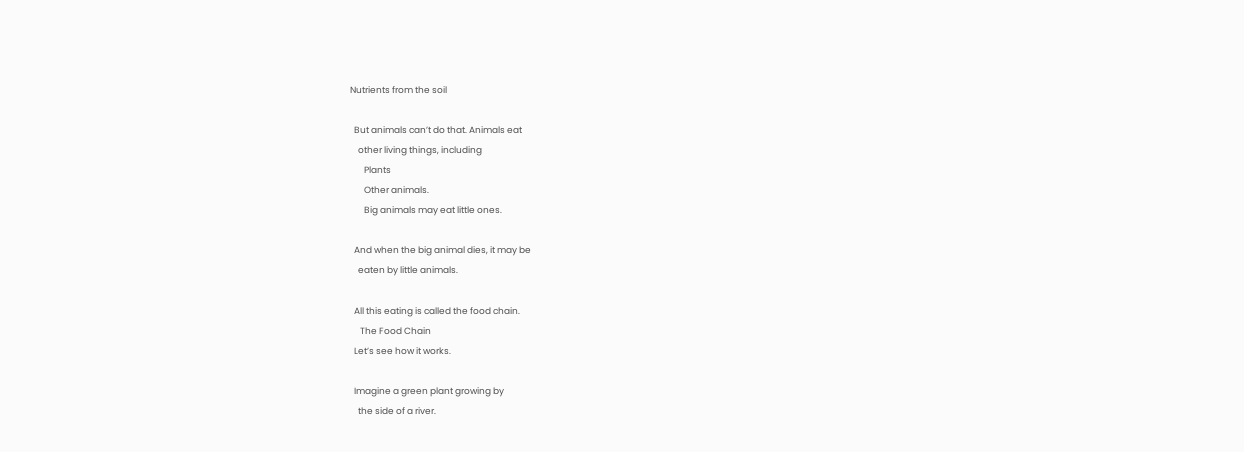Nutrients from the soil

  But animals can’t do that. Animals eat
    other living things, including
       Plants
       Other animals.
       Big animals may eat little ones.

  And when the big animal dies, it may be
    eaten by little animals.

  All this eating is called the food chain.
     The Food Chain
  Let’s see how it works.

  Imagine a green plant growing by
    the side of a river.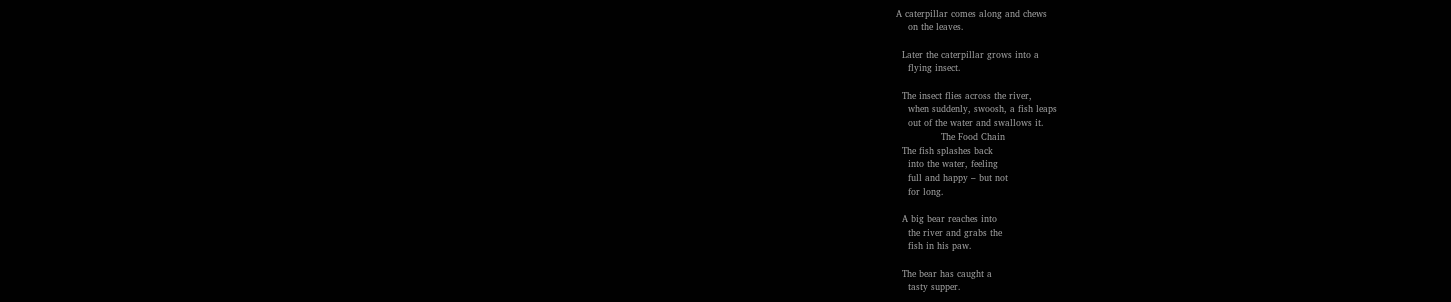A caterpillar comes along and chews
    on the leaves.

  Later the caterpillar grows into a
    flying insect.

  The insect flies across the river,
    when suddenly, swoosh, a fish leaps
    out of the water and swallows it.
               The Food Chain
  The fish splashes back
    into the water, feeling
    full and happy – but not
    for long.

  A big bear reaches into
    the river and grabs the
    fish in his paw.

  The bear has caught a
    tasty supper.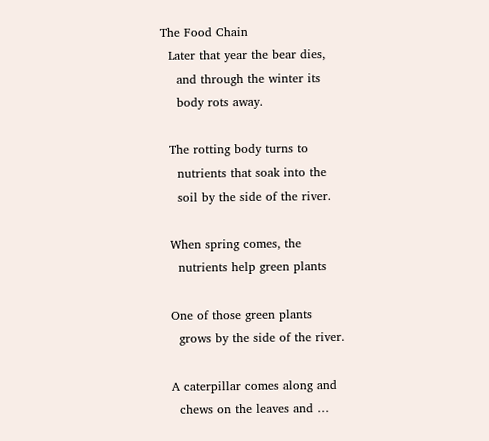The Food Chain
  Later that year the bear dies,
    and through the winter its
    body rots away.

  The rotting body turns to
    nutrients that soak into the
    soil by the side of the river.

  When spring comes, the
    nutrients help green plants

  One of those green plants
    grows by the side of the river.

  A caterpillar comes along and
    chews on the leaves and …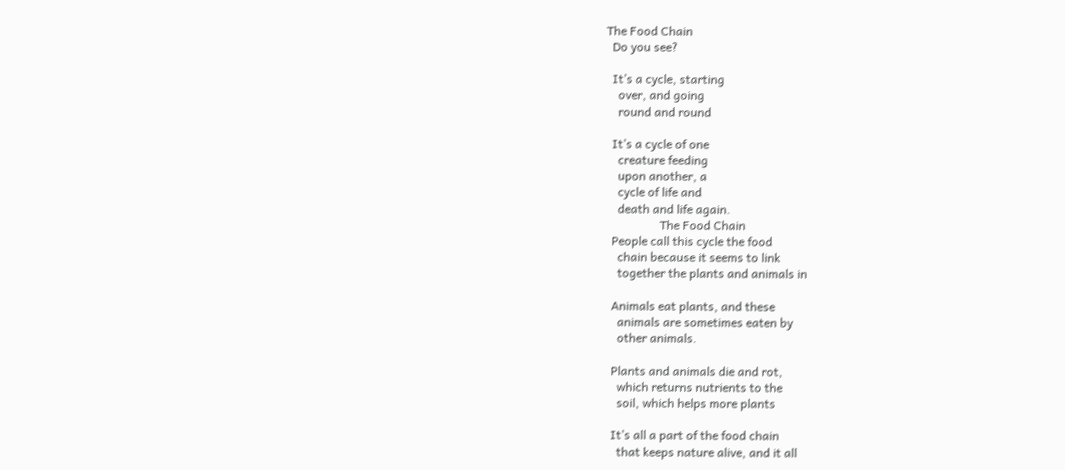The Food Chain
  Do you see?

  It’s a cycle, starting
    over, and going
    round and round

  It’s a cycle of one
    creature feeding
    upon another, a
    cycle of life and
    death and life again.
                  The Food Chain
  People call this cycle the food
    chain because it seems to link
    together the plants and animals in

  Animals eat plants, and these
    animals are sometimes eaten by
    other animals.

  Plants and animals die and rot,
    which returns nutrients to the
    soil, which helps more plants

  It’s all a part of the food chain
    that keeps nature alive, and it all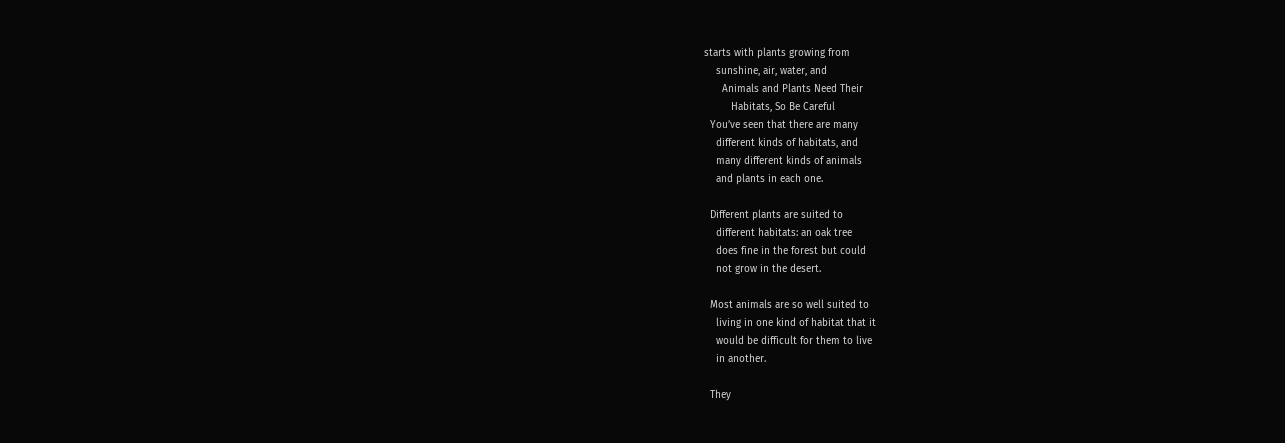starts with plants growing from
    sunshine, air, water, and
      Animals and Plants Need Their
         Habitats, So Be Careful
  You’ve seen that there are many
    different kinds of habitats, and
    many different kinds of animals
    and plants in each one.

  Different plants are suited to
    different habitats: an oak tree
    does fine in the forest but could
    not grow in the desert.

  Most animals are so well suited to
    living in one kind of habitat that it
    would be difficult for them to live
    in another.

  They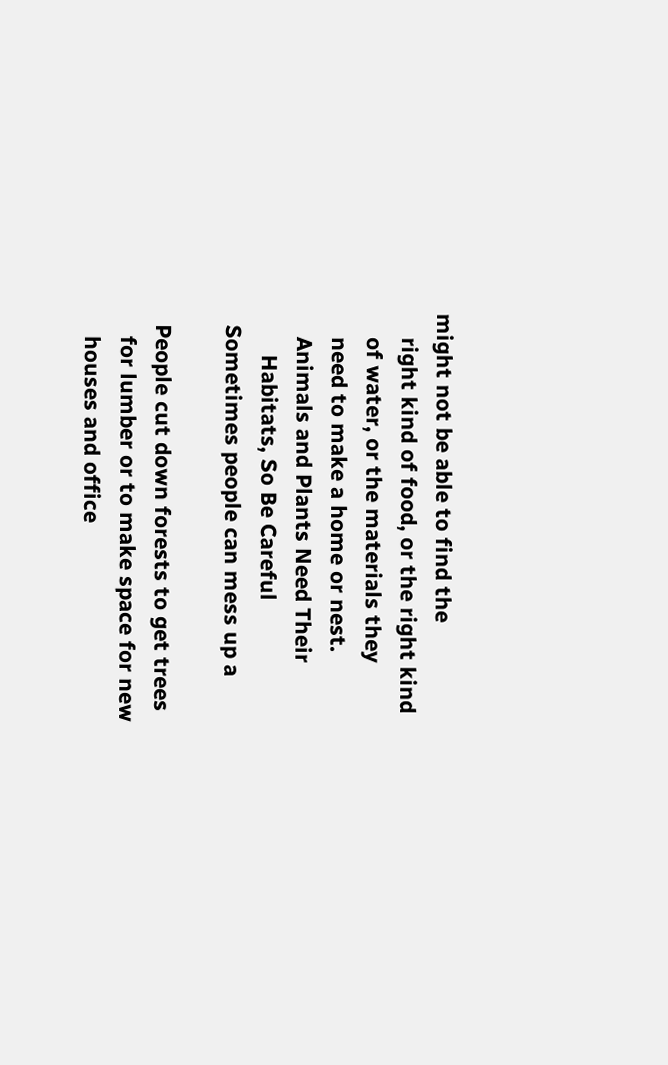might not be able to find the
    right kind of food, or the right kind
    of water, or the materials they
    need to make a home or nest.
    Animals and Plants Need Their
       Habitats, So Be Careful
  Sometimes people can mess up a

  People cut down forests to get trees
    for lumber or to make space for new
    houses and office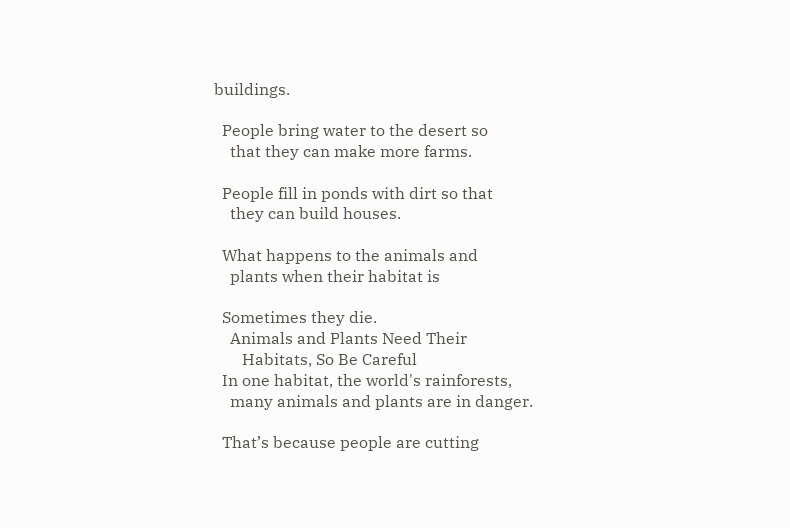buildings.

  People bring water to the desert so
    that they can make more farms.

  People fill in ponds with dirt so that
    they can build houses.

  What happens to the animals and
    plants when their habitat is

  Sometimes they die.
    Animals and Plants Need Their
       Habitats, So Be Careful
  In one habitat, the world's rainforests,
    many animals and plants are in danger.

  That’s because people are cutting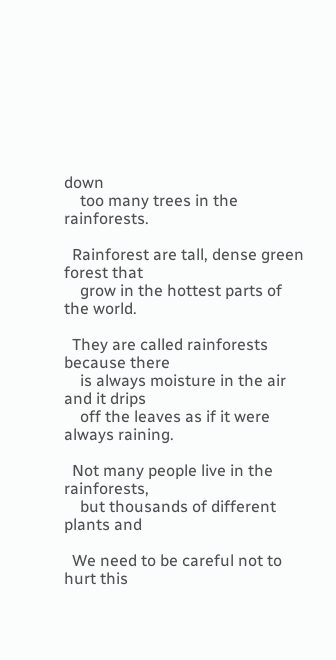down
    too many trees in the rainforests.

  Rainforest are tall, dense green forest that
    grow in the hottest parts of the world.

  They are called rainforests because there
    is always moisture in the air and it drips
    off the leaves as if it were always raining.

  Not many people live in the rainforests,
    but thousands of different plants and

  We need to be careful not to hurt this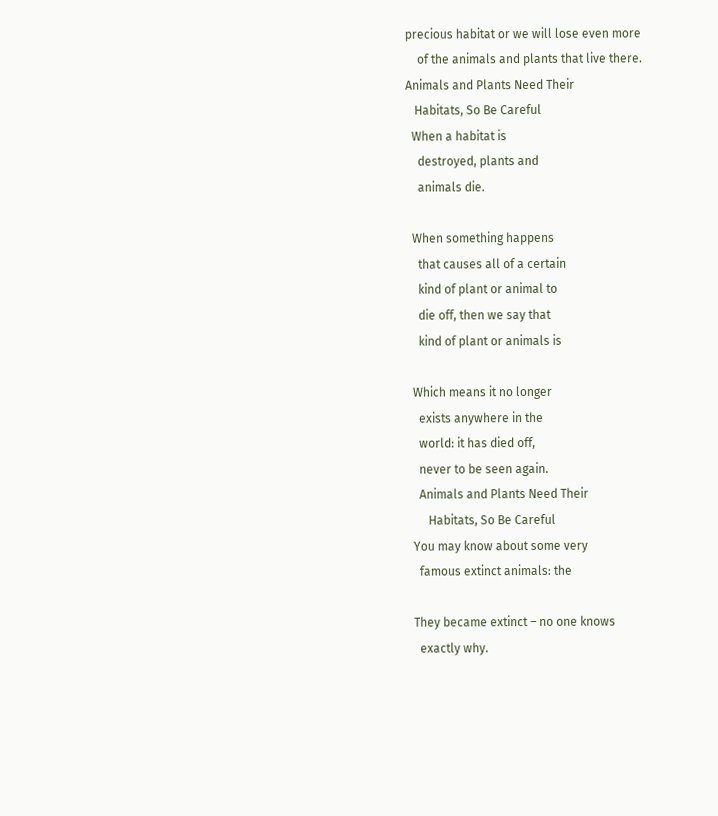precious habitat or we will lose even more
    of the animals and plants that live there.
Animals and Plants Need Their
   Habitats, So Be Careful
  When a habitat is
    destroyed, plants and
    animals die.

  When something happens
    that causes all of a certain
    kind of plant or animal to
    die off, then we say that
    kind of plant or animals is

  Which means it no longer
    exists anywhere in the
    world: it has died off,
    never to be seen again.
    Animals and Plants Need Their
       Habitats, So Be Careful
  You may know about some very
    famous extinct animals: the

  They became extinct – no one knows
    exactly why.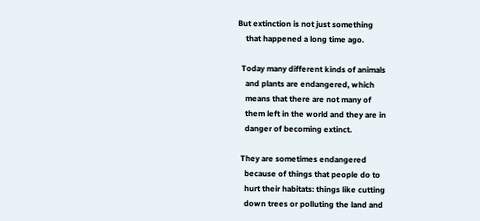But extinction is not just something
    that happened a long time ago.

  Today many different kinds of animals
    and plants are endangered, which
    means that there are not many of
    them left in the world and they are in
    danger of becoming extinct.

  They are sometimes endangered
    because of things that people do to
    hurt their habitats: things like cutting
    down trees or polluting the land and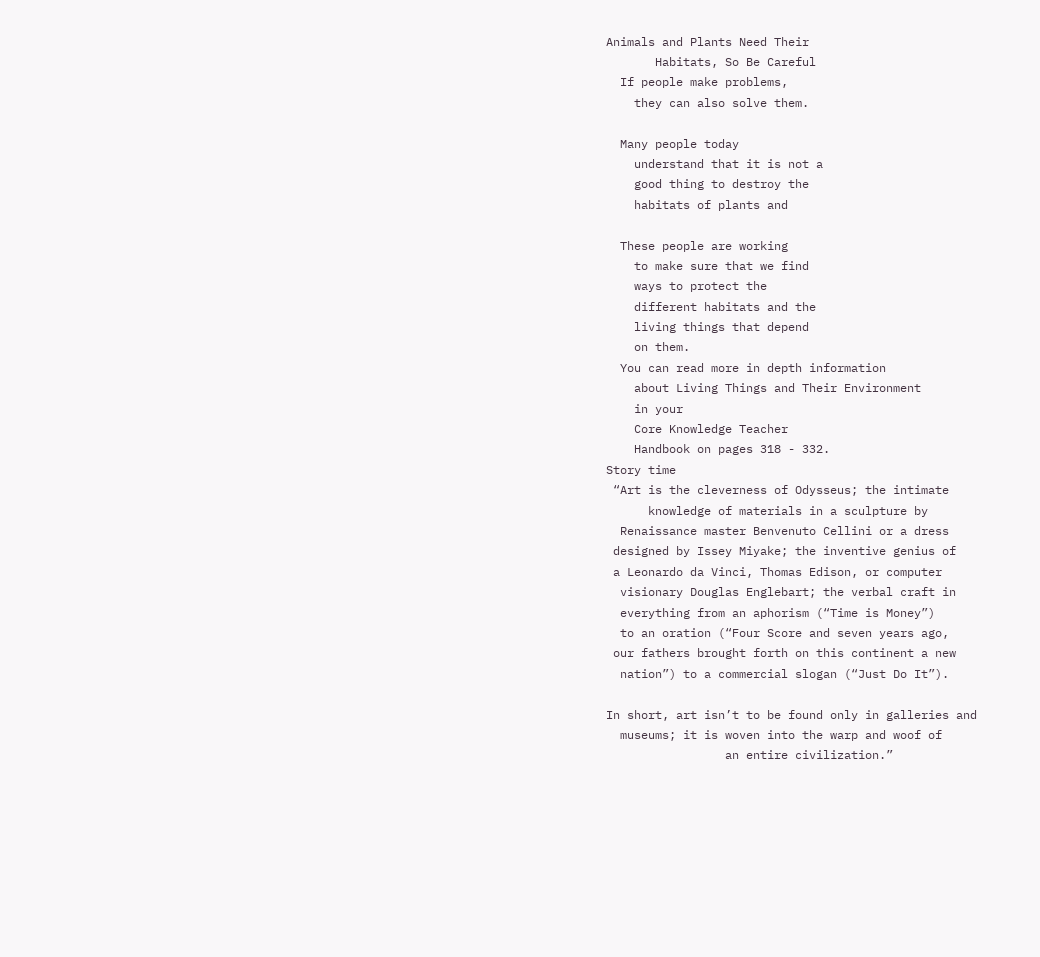Animals and Plants Need Their
       Habitats, So Be Careful
  If people make problems,
    they can also solve them.

  Many people today
    understand that it is not a
    good thing to destroy the
    habitats of plants and

  These people are working
    to make sure that we find
    ways to protect the
    different habitats and the
    living things that depend
    on them.
  You can read more in depth information
    about Living Things and Their Environment
    in your
    Core Knowledge Teacher
    Handbook on pages 318 - 332.
Story time
 “Art is the cleverness of Odysseus; the intimate
      knowledge of materials in a sculpture by
  Renaissance master Benvenuto Cellini or a dress
 designed by Issey Miyake; the inventive genius of
 a Leonardo da Vinci, Thomas Edison, or computer
  visionary Douglas Englebart; the verbal craft in
  everything from an aphorism (“Time is Money”)
  to an oration (“Four Score and seven years ago,
 our fathers brought forth on this continent a new
  nation”) to a commercial slogan (“Just Do It”).

In short, art isn’t to be found only in galleries and
  museums; it is woven into the warp and woof of
                 an entire civilization.”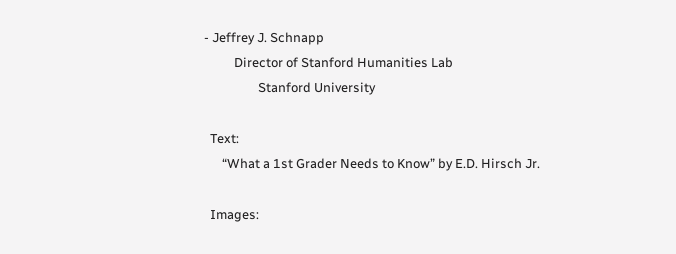- Jeffrey J. Schnapp
          Director of Stanford Humanities Lab
                  Stanford University

  Text:
      “What a 1st Grader Needs to Know” by E.D. Hirsch Jr.

  Images: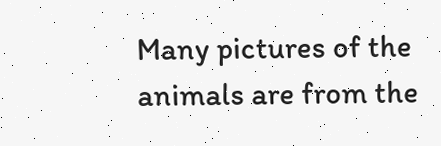Many pictures of the animals are from the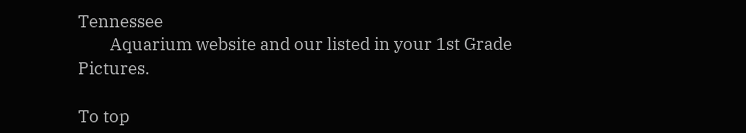Tennessee
        Aquarium website and our listed in your 1st Grade Pictures.

To top